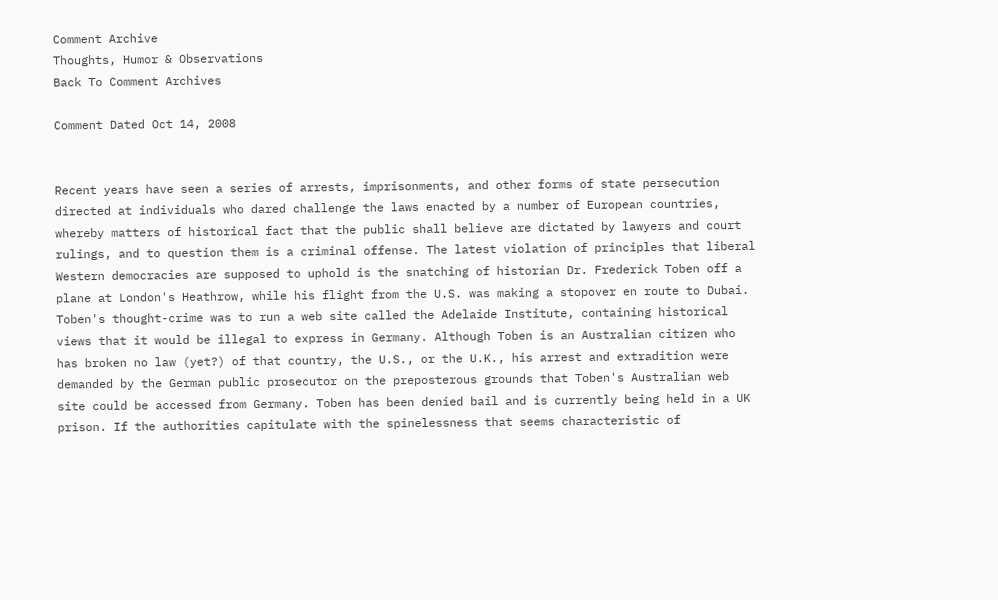Comment Archive
Thoughts, Humor & Observations
Back To Comment Archives

Comment Dated Oct 14, 2008


Recent years have seen a series of arrests, imprisonments, and other forms of state persecution directed at individuals who dared challenge the laws enacted by a number of European countries, whereby matters of historical fact that the public shall believe are dictated by lawyers and court rulings, and to question them is a criminal offense. The latest violation of principles that liberal Western democracies are supposed to uphold is the snatching of historian Dr. Frederick Toben off a plane at London's Heathrow, while his flight from the U.S. was making a stopover en route to Dubai. Toben's thought-crime was to run a web site called the Adelaide Institute, containing historical views that it would be illegal to express in Germany. Although Toben is an Australian citizen who has broken no law (yet?) of that country, the U.S., or the U.K., his arrest and extradition were demanded by the German public prosecutor on the preposterous grounds that Toben's Australian web site could be accessed from Germany. Toben has been denied bail and is currently being held in a UK prison. If the authorities capitulate with the spinelessness that seems characteristic of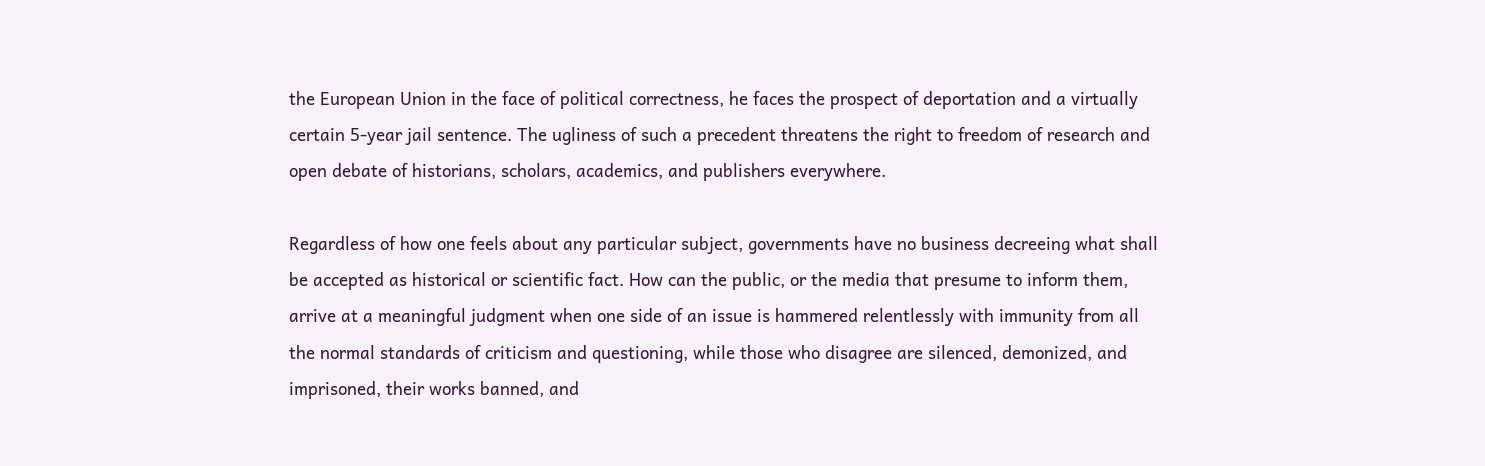the European Union in the face of political correctness, he faces the prospect of deportation and a virtually certain 5-year jail sentence. The ugliness of such a precedent threatens the right to freedom of research and open debate of historians, scholars, academics, and publishers everywhere.

Regardless of how one feels about any particular subject, governments have no business decreeing what shall be accepted as historical or scientific fact. How can the public, or the media that presume to inform them, arrive at a meaningful judgment when one side of an issue is hammered relentlessly with immunity from all the normal standards of criticism and questioning, while those who disagree are silenced, demonized, and imprisoned, their works banned, and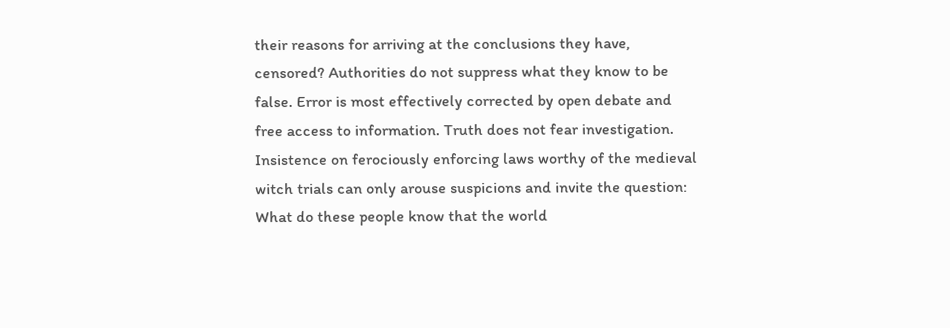their reasons for arriving at the conclusions they have, censored? Authorities do not suppress what they know to be false. Error is most effectively corrected by open debate and free access to information. Truth does not fear investigation. Insistence on ferociously enforcing laws worthy of the medieval witch trials can only arouse suspicions and invite the question: What do these people know that the world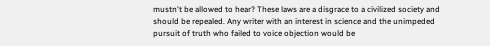mustn't be allowed to hear? These laws are a disgrace to a civilized society and should be repealed. Any writer with an interest in science and the unimpeded pursuit of truth who failed to voice objection would be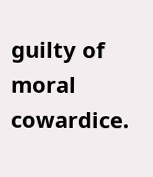guilty of moral cowardice.